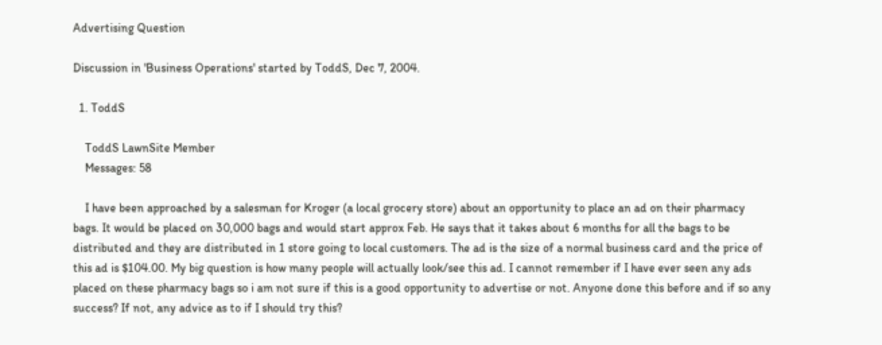Advertising Question

Discussion in 'Business Operations' started by ToddS, Dec 7, 2004.

  1. ToddS

    ToddS LawnSite Member
    Messages: 58

    I have been approached by a salesman for Kroger (a local grocery store) about an opportunity to place an ad on their pharmacy bags. It would be placed on 30,000 bags and would start approx Feb. He says that it takes about 6 months for all the bags to be distributed and they are distributed in 1 store going to local customers. The ad is the size of a normal business card and the price of this ad is $104.00. My big question is how many people will actually look/see this ad. I cannot remember if I have ever seen any ads placed on these pharmacy bags so i am not sure if this is a good opportunity to advertise or not. Anyone done this before and if so any success? If not, any advice as to if I should try this?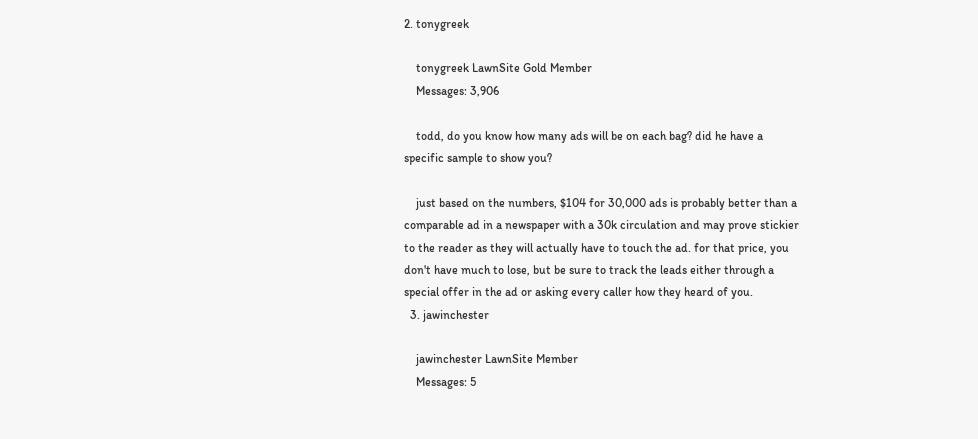2. tonygreek

    tonygreek LawnSite Gold Member
    Messages: 3,906

    todd, do you know how many ads will be on each bag? did he have a specific sample to show you?

    just based on the numbers, $104 for 30,000 ads is probably better than a comparable ad in a newspaper with a 30k circulation and may prove stickier to the reader as they will actually have to touch the ad. for that price, you don't have much to lose, but be sure to track the leads either through a special offer in the ad or asking every caller how they heard of you.
  3. jawinchester

    jawinchester LawnSite Member
    Messages: 5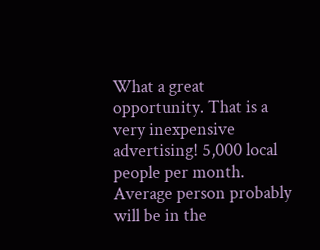What a great opportunity. That is a very inexpensive advertising! 5,000 local people per month. Average person probably will be in the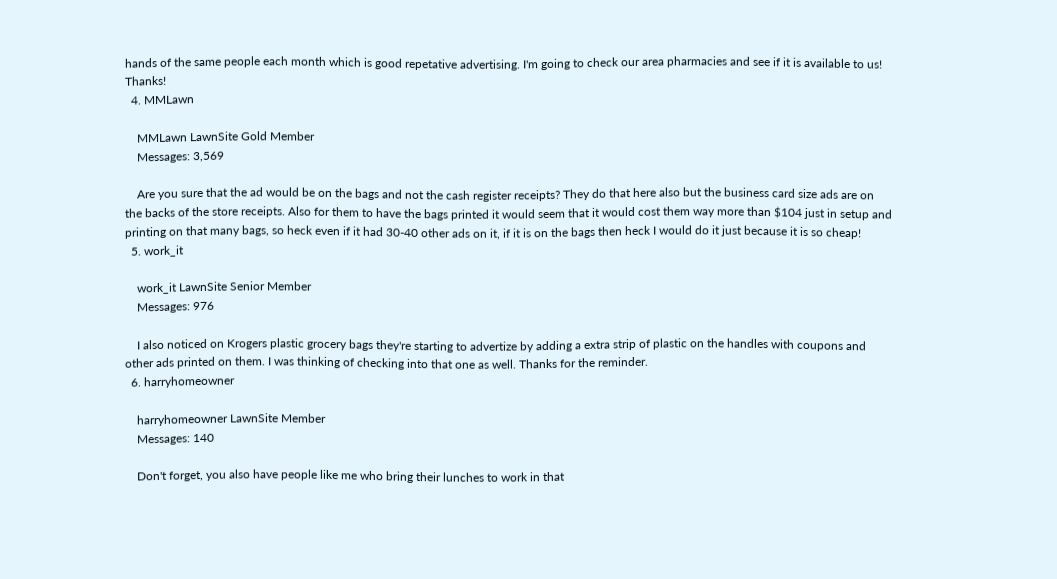hands of the same people each month which is good repetative advertising. I'm going to check our area pharmacies and see if it is available to us! Thanks!
  4. MMLawn

    MMLawn LawnSite Gold Member
    Messages: 3,569

    Are you sure that the ad would be on the bags and not the cash register receipts? They do that here also but the business card size ads are on the backs of the store receipts. Also for them to have the bags printed it would seem that it would cost them way more than $104 just in setup and printing on that many bags, so heck even if it had 30-40 other ads on it, if it is on the bags then heck I would do it just because it is so cheap!
  5. work_it

    work_it LawnSite Senior Member
    Messages: 976

    I also noticed on Krogers plastic grocery bags they're starting to advertize by adding a extra strip of plastic on the handles with coupons and other ads printed on them. I was thinking of checking into that one as well. Thanks for the reminder.
  6. harryhomeowner

    harryhomeowner LawnSite Member
    Messages: 140

    Don't forget, you also have people like me who bring their lunches to work in that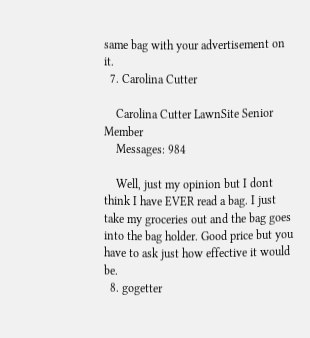same bag with your advertisement on it.
  7. Carolina Cutter

    Carolina Cutter LawnSite Senior Member
    Messages: 984

    Well, just my opinion but I dont think I have EVER read a bag. I just take my groceries out and the bag goes into the bag holder. Good price but you have to ask just how effective it would be.
  8. gogetter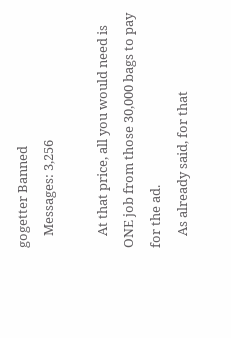gogetter Banned
    Messages: 3,256

    At that price, all you would need is ONE job from those 30,000 bags to pay for the ad.
    As already said, for that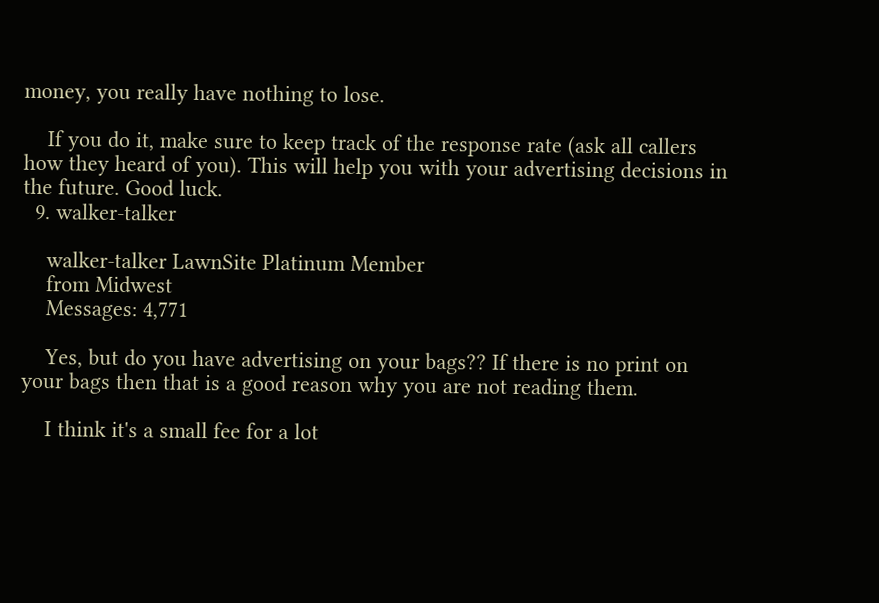money, you really have nothing to lose.

    If you do it, make sure to keep track of the response rate (ask all callers how they heard of you). This will help you with your advertising decisions in the future. Good luck.
  9. walker-talker

    walker-talker LawnSite Platinum Member
    from Midwest
    Messages: 4,771

    Yes, but do you have advertising on your bags?? If there is no print on your bags then that is a good reason why you are not reading them.

    I think it's a small fee for a lot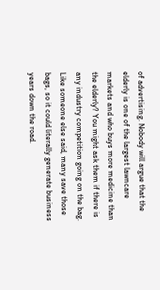of advertising. Nobody will argue that the elderly is one of the largest lawncare markets and who buys more medicine than the elderly? You might ask them if there is any industry competition going on the bag. Like someone else said, many save those bags, so it could literally generate business years down the road.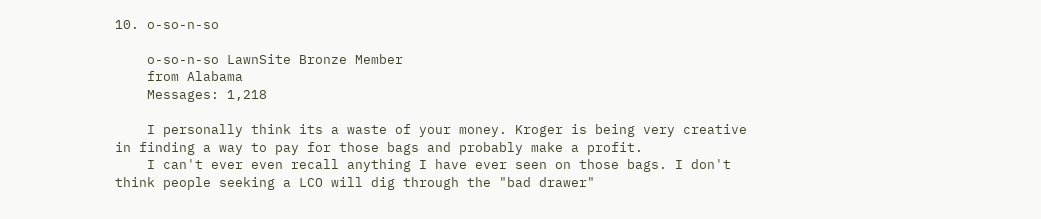10. o-so-n-so

    o-so-n-so LawnSite Bronze Member
    from Alabama
    Messages: 1,218

    I personally think its a waste of your money. Kroger is being very creative in finding a way to pay for those bags and probably make a profit.
    I can't ever even recall anything I have ever seen on those bags. I don't think people seeking a LCO will dig through the "bad drawer"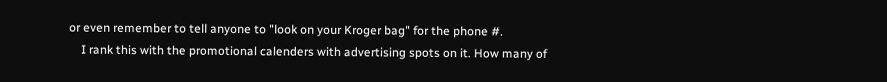or even remember to tell anyone to "look on your Kroger bag" for the phone #.
    I rank this with the promotional calenders with advertising spots on it. How many of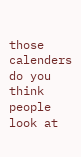those calenders do you think people look at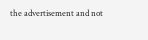the advertisement and not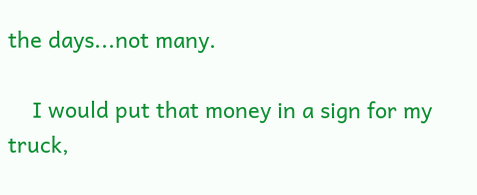the days...not many.

    I would put that money in a sign for my truck,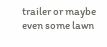trailer or maybe even some lawn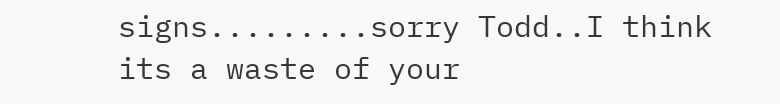signs.........sorry Todd..I think its a waste of your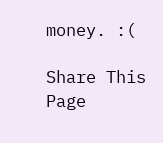money. :(

Share This Page